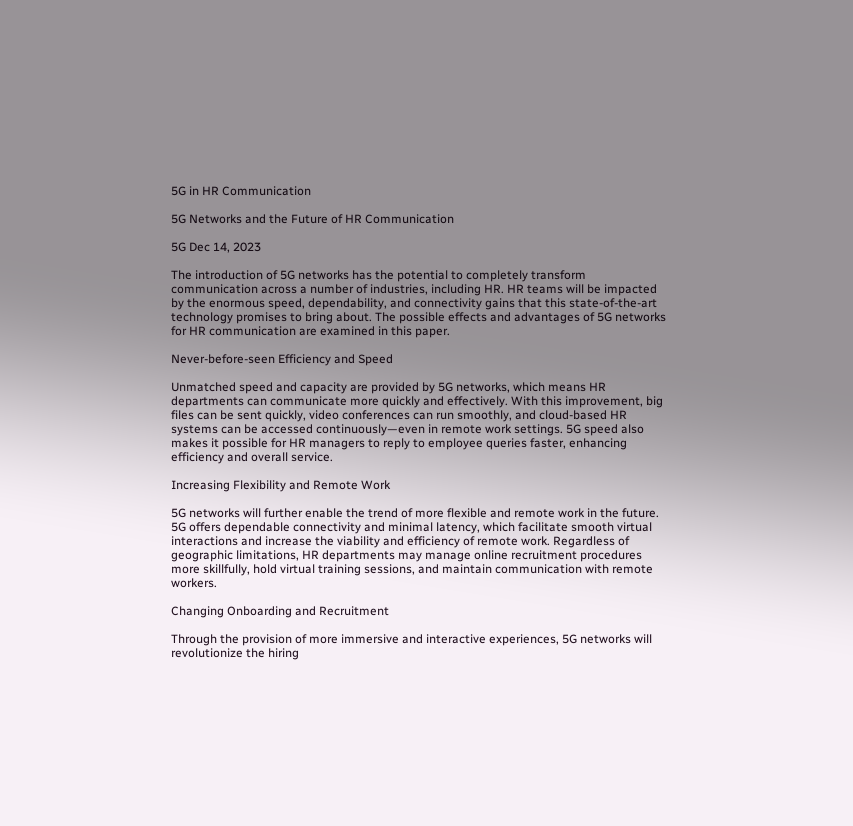5G in HR Communication

5G Networks and the Future of HR Communication

5G Dec 14, 2023

The introduction of 5G networks has the potential to completely transform communication across a number of industries, including HR. HR teams will be impacted by the enormous speed, dependability, and connectivity gains that this state-of-the-art technology promises to bring about. The possible effects and advantages of 5G networks for HR communication are examined in this paper.

Never-before-seen Efficiency and Speed

Unmatched speed and capacity are provided by 5G networks, which means HR departments can communicate more quickly and effectively. With this improvement, big files can be sent quickly, video conferences can run smoothly, and cloud-based HR systems can be accessed continuously—even in remote work settings. 5G speed also makes it possible for HR managers to reply to employee queries faster, enhancing efficiency and overall service.

Increasing Flexibility and Remote Work

5G networks will further enable the trend of more flexible and remote work in the future. 5G offers dependable connectivity and minimal latency, which facilitate smooth virtual interactions and increase the viability and efficiency of remote work. Regardless of geographic limitations, HR departments may manage online recruitment procedures more skillfully, hold virtual training sessions, and maintain communication with remote workers.

Changing Onboarding and Recruitment

Through the provision of more immersive and interactive experiences, 5G networks will revolutionize the hiring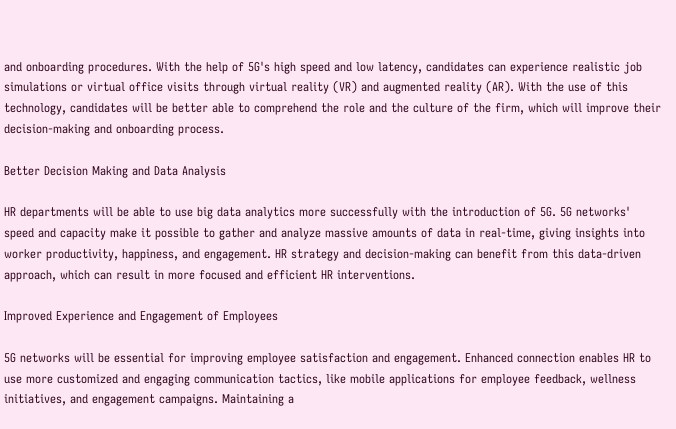and onboarding procedures. With the help of 5G's high speed and low latency, candidates can experience realistic job simulations or virtual office visits through virtual reality (VR) and augmented reality (AR). With the use of this technology, candidates will be better able to comprehend the role and the culture of the firm, which will improve their decision-making and onboarding process.

Better Decision Making and Data Analysis

HR departments will be able to use big data analytics more successfully with the introduction of 5G. 5G networks' speed and capacity make it possible to gather and analyze massive amounts of data in real-time, giving insights into worker productivity, happiness, and engagement. HR strategy and decision-making can benefit from this data-driven approach, which can result in more focused and efficient HR interventions.

Improved Experience and Engagement of Employees

5G networks will be essential for improving employee satisfaction and engagement. Enhanced connection enables HR to use more customized and engaging communication tactics, like mobile applications for employee feedback, wellness initiatives, and engagement campaigns. Maintaining a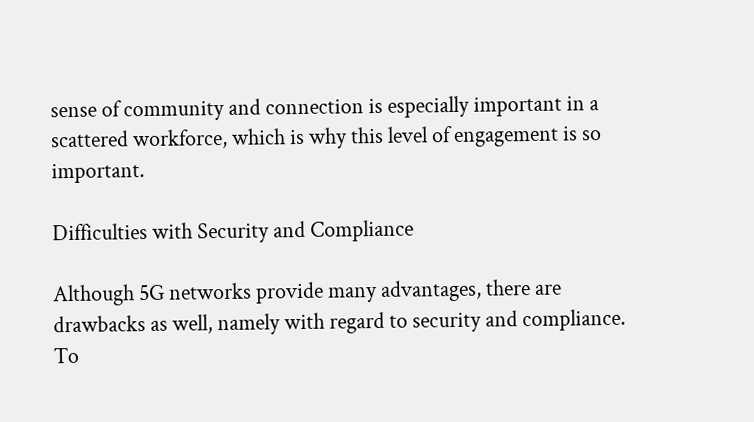sense of community and connection is especially important in a scattered workforce, which is why this level of engagement is so important.

Difficulties with Security and Compliance

Although 5G networks provide many advantages, there are drawbacks as well, namely with regard to security and compliance. To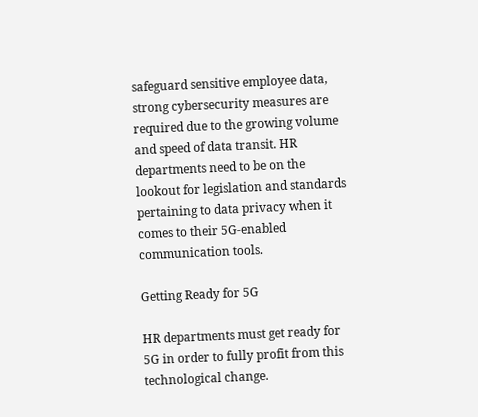safeguard sensitive employee data, strong cybersecurity measures are required due to the growing volume and speed of data transit. HR departments need to be on the lookout for legislation and standards pertaining to data privacy when it comes to their 5G-enabled communication tools.

Getting Ready for 5G

HR departments must get ready for 5G in order to fully profit from this technological change.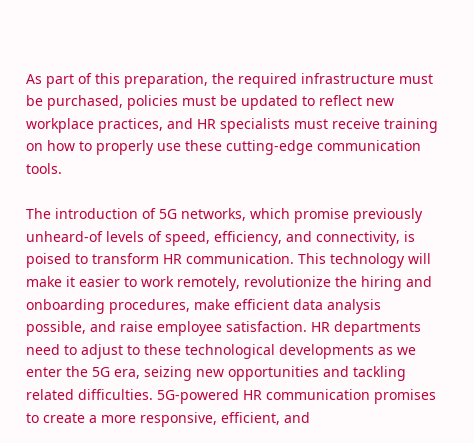As part of this preparation, the required infrastructure must be purchased, policies must be updated to reflect new workplace practices, and HR specialists must receive training on how to properly use these cutting-edge communication tools.

The introduction of 5G networks, which promise previously unheard-of levels of speed, efficiency, and connectivity, is poised to transform HR communication. This technology will make it easier to work remotely, revolutionize the hiring and onboarding procedures, make efficient data analysis possible, and raise employee satisfaction. HR departments need to adjust to these technological developments as we enter the 5G era, seizing new opportunities and tackling related difficulties. 5G-powered HR communication promises to create a more responsive, efficient, and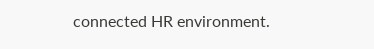connected HR environment.